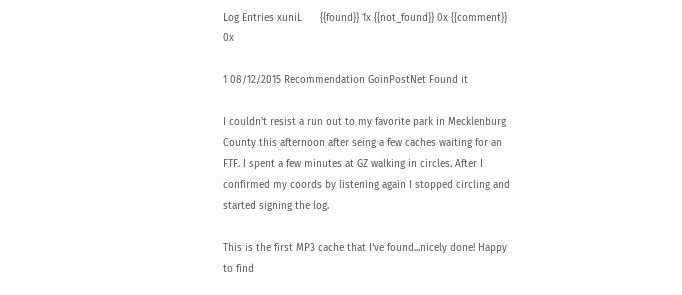Log Entries xuniL      {{found}} 1x {{not_found}} 0x {{comment}} 0x

1 08/12/2015 Recommendation GoinPostNet Found it

I couldn't resist a run out to my favorite park in Mecklenburg County this afternoon after seing a few caches waiting for an FTF. I spent a few minutes at GZ walking in circles. After I confirmed my coords by listening again I stopped circling and started signing the log.

This is the first MP3 cache that I've found...nicely done! Happy to find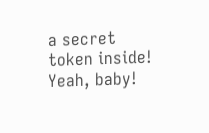a secret token inside! Yeah, baby!